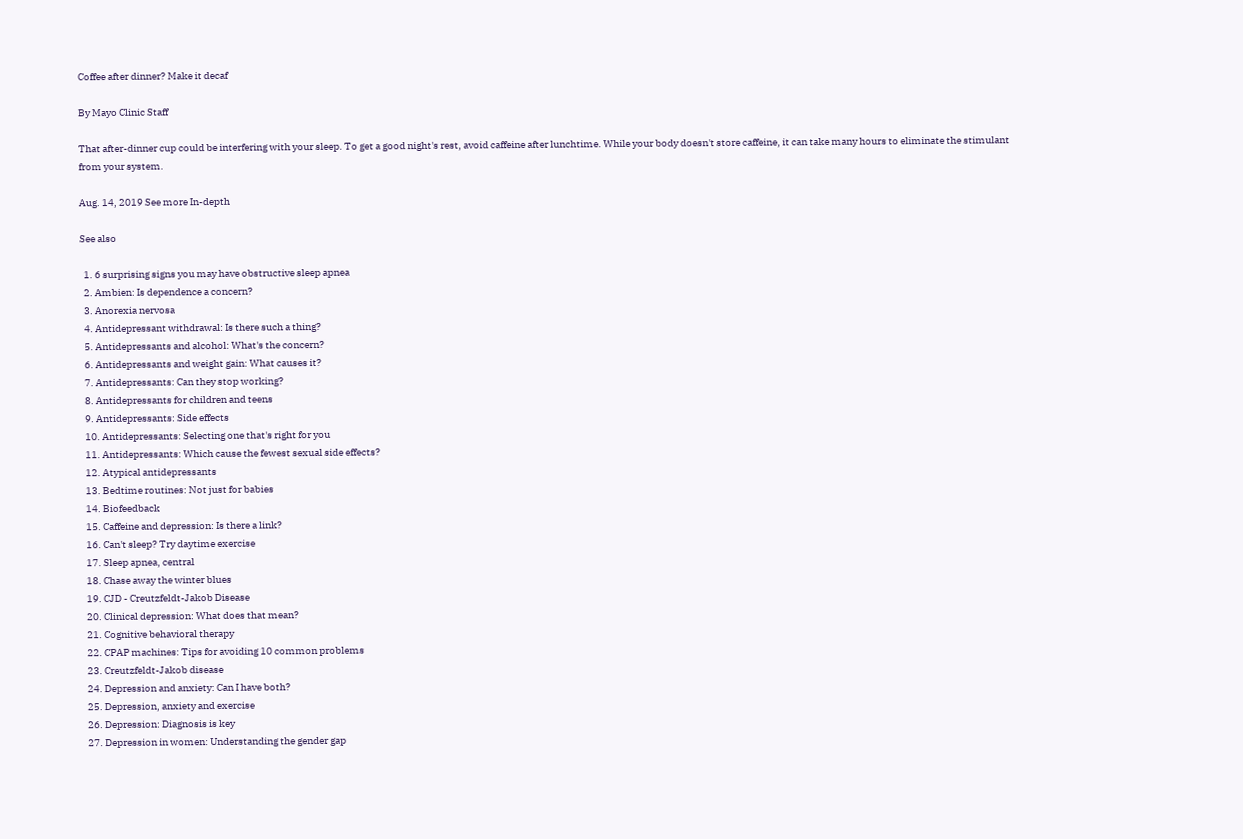Coffee after dinner? Make it decaf

By Mayo Clinic Staff

That after-dinner cup could be interfering with your sleep. To get a good night's rest, avoid caffeine after lunchtime. While your body doesn't store caffeine, it can take many hours to eliminate the stimulant from your system.

Aug. 14, 2019 See more In-depth

See also

  1. 6 surprising signs you may have obstructive sleep apnea
  2. Ambien: Is dependence a concern?
  3. Anorexia nervosa
  4. Antidepressant withdrawal: Is there such a thing?
  5. Antidepressants and alcohol: What's the concern?
  6. Antidepressants and weight gain: What causes it?
  7. Antidepressants: Can they stop working?
  8. Antidepressants for children and teens
  9. Antidepressants: Side effects
  10. Antidepressants: Selecting one that's right for you
  11. Antidepressants: Which cause the fewest sexual side effects?
  12. Atypical antidepressants
  13. Bedtime routines: Not just for babies
  14. Biofeedback
  15. Caffeine and depression: Is there a link?
  16. Can't sleep? Try daytime exercise
  17. Sleep apnea, central
  18. Chase away the winter blues
  19. CJD - Creutzfeldt-Jakob Disease
  20. Clinical depression: What does that mean?
  21. Cognitive behavioral therapy
  22. CPAP machines: Tips for avoiding 10 common problems
  23. Creutzfeldt-Jakob disease
  24. Depression and anxiety: Can I have both?
  25. Depression, anxiety and exercise
  26. Depression: Diagnosis is key
  27. Depression in women: Understanding the gender gap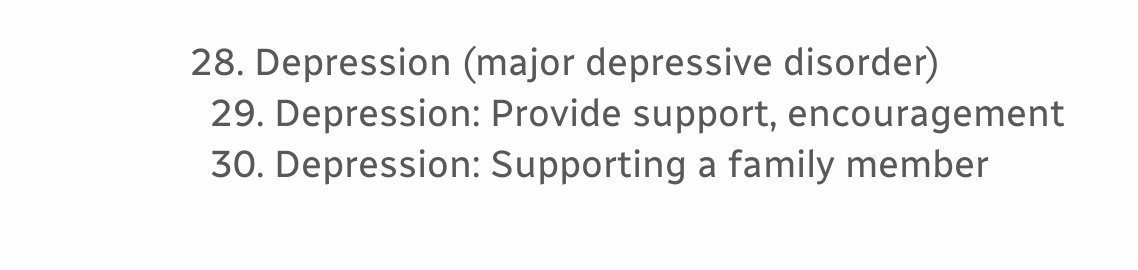28. Depression (major depressive disorder)
  29. Depression: Provide support, encouragement
  30. Depression: Supporting a family member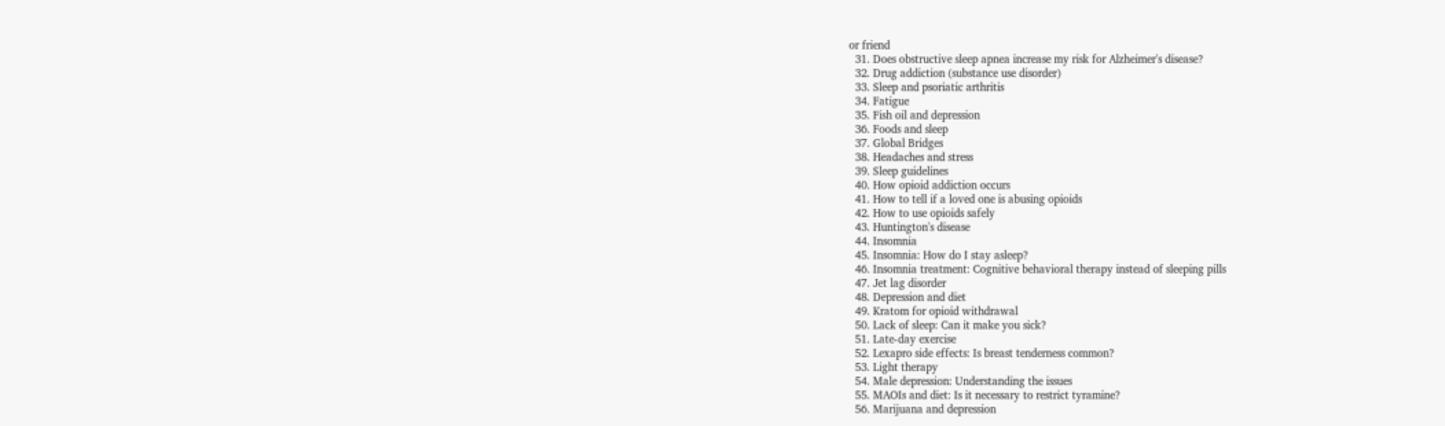or friend
  31. Does obstructive sleep apnea increase my risk for Alzheimer's disease?
  32. Drug addiction (substance use disorder)
  33. Sleep and psoriatic arthritis
  34. Fatigue
  35. Fish oil and depression
  36. Foods and sleep
  37. Global Bridges
  38. Headaches and stress
  39. Sleep guidelines
  40. How opioid addiction occurs
  41. How to tell if a loved one is abusing opioids
  42. How to use opioids safely
  43. Huntington's disease
  44. Insomnia
  45. Insomnia: How do I stay asleep?
  46. Insomnia treatment: Cognitive behavioral therapy instead of sleeping pills
  47. Jet lag disorder
  48. Depression and diet
  49. Kratom for opioid withdrawal
  50. Lack of sleep: Can it make you sick?
  51. Late-day exercise
  52. Lexapro side effects: Is breast tenderness common?
  53. Light therapy
  54. Male depression: Understanding the issues
  55. MAOIs and diet: Is it necessary to restrict tyramine?
  56. Marijuana and depression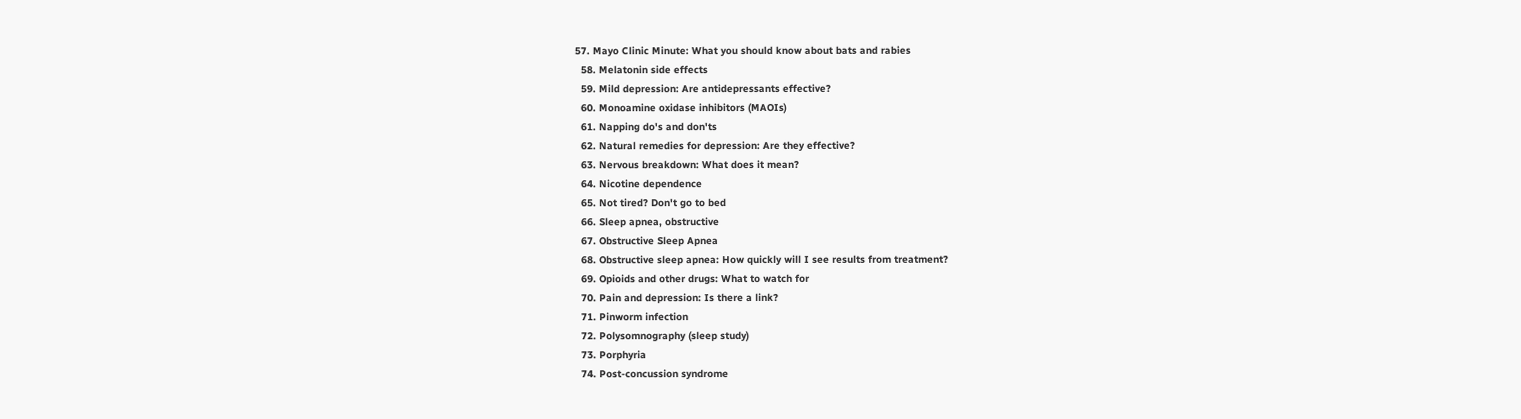57. Mayo Clinic Minute: What you should know about bats and rabies
  58. Melatonin side effects
  59. Mild depression: Are antidepressants effective?
  60. Monoamine oxidase inhibitors (MAOIs)
  61. Napping do's and don'ts
  62. Natural remedies for depression: Are they effective?
  63. Nervous breakdown: What does it mean?
  64. Nicotine dependence
  65. Not tired? Don't go to bed
  66. Sleep apnea, obstructive
  67. Obstructive Sleep Apnea
  68. Obstructive sleep apnea: How quickly will I see results from treatment?
  69. Opioids and other drugs: What to watch for
  70. Pain and depression: Is there a link?
  71. Pinworm infection
  72. Polysomnography (sleep study)
  73. Porphyria
  74. Post-concussion syndrome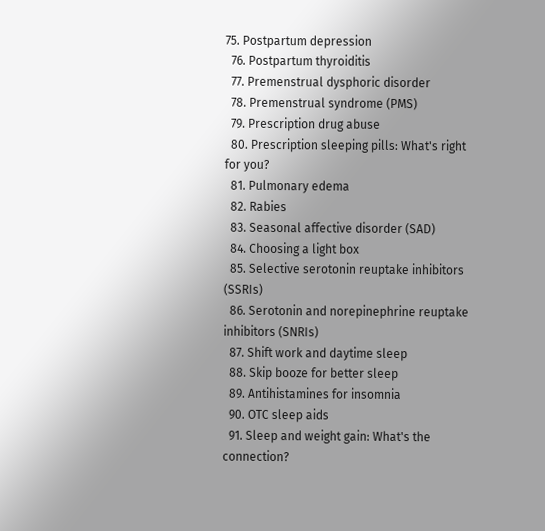75. Postpartum depression
  76. Postpartum thyroiditis
  77. Premenstrual dysphoric disorder
  78. Premenstrual syndrome (PMS)
  79. Prescription drug abuse
  80. Prescription sleeping pills: What's right for you?
  81. Pulmonary edema
  82. Rabies
  83. Seasonal affective disorder (SAD)
  84. Choosing a light box
  85. Selective serotonin reuptake inhibitors (SSRIs)
  86. Serotonin and norepinephrine reuptake inhibitors (SNRIs)
  87. Shift work and daytime sleep
  88. Skip booze for better sleep
  89. Antihistamines for insomnia
  90. OTC sleep aids
  91. Sleep and weight gain: What's the connection?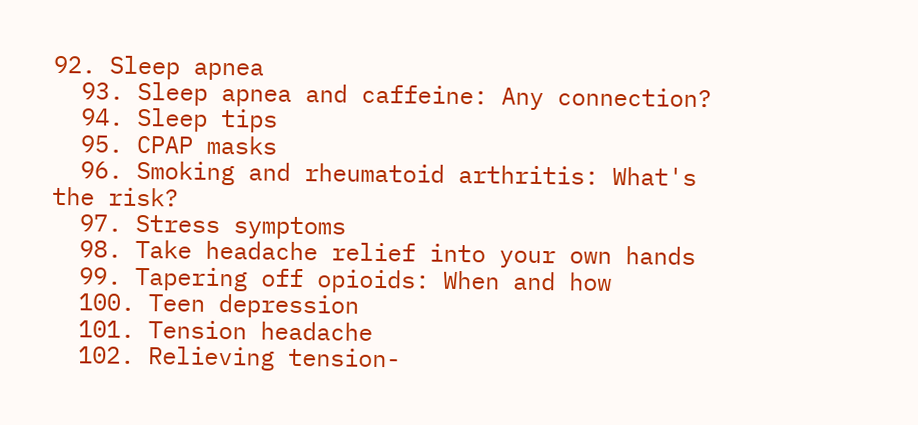92. Sleep apnea
  93. Sleep apnea and caffeine: Any connection?
  94. Sleep tips
  95. CPAP masks
  96. Smoking and rheumatoid arthritis: What's the risk?
  97. Stress symptoms
  98. Take headache relief into your own hands
  99. Tapering off opioids: When and how
  100. Teen depression
  101. Tension headache
  102. Relieving tension-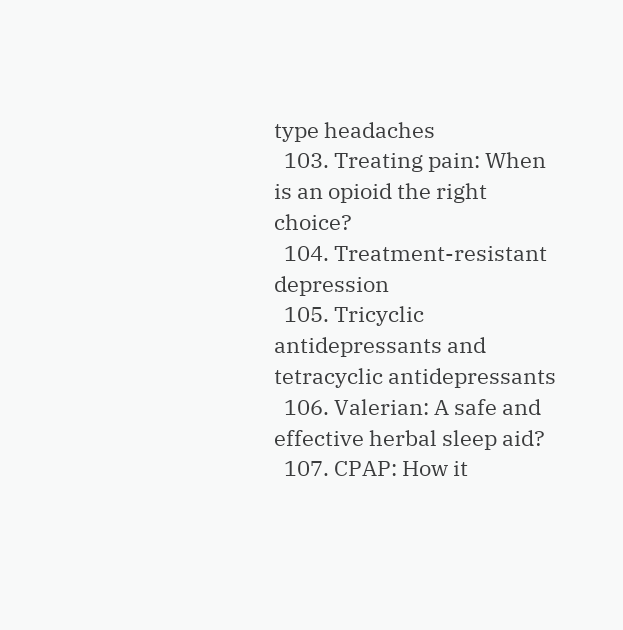type headaches
  103. Treating pain: When is an opioid the right choice?
  104. Treatment-resistant depression
  105. Tricyclic antidepressants and tetracyclic antidepressants
  106. Valerian: A safe and effective herbal sleep aid?
  107. CPAP: How it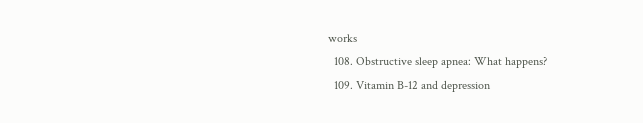works
  108. Obstructive sleep apnea: What happens?
  109. Vitamin B-12 and depression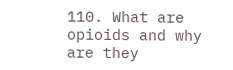110. What are opioids and why are they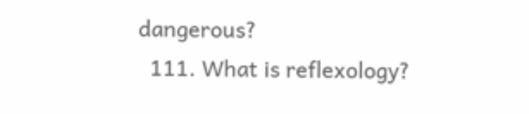dangerous?
  111. What is reflexology?